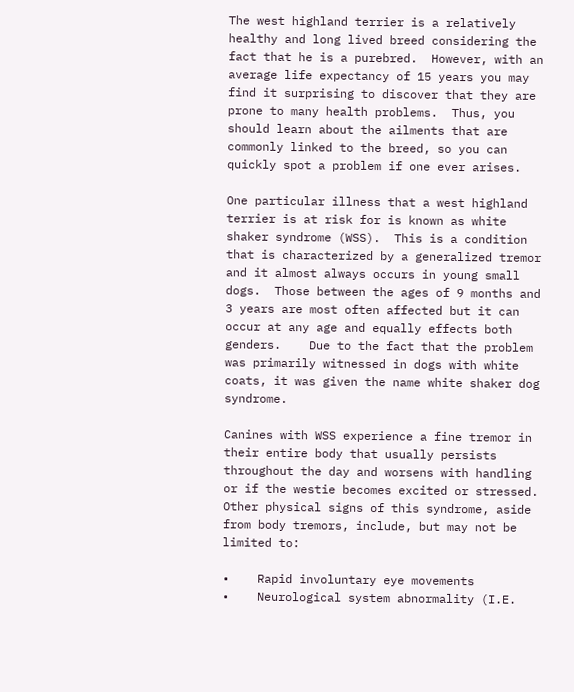The west highland terrier is a relatively healthy and long lived breed considering the fact that he is a purebred.  However, with an average life expectancy of 15 years you may find it surprising to discover that they are prone to many health problems.  Thus, you should learn about the ailments that are commonly linked to the breed, so you can quickly spot a problem if one ever arises.

One particular illness that a west highland terrier is at risk for is known as white shaker syndrome (WSS).  This is a condition that is characterized by a generalized tremor and it almost always occurs in young small dogs.  Those between the ages of 9 months and 3 years are most often affected but it can occur at any age and equally effects both genders.    Due to the fact that the problem was primarily witnessed in dogs with white coats, it was given the name white shaker dog syndrome.

Canines with WSS experience a fine tremor in their entire body that usually persists throughout the day and worsens with handling or if the westie becomes excited or stressed.   Other physical signs of this syndrome, aside from body tremors, include, but may not be limited to:

•    Rapid involuntary eye movements
•    Neurological system abnormality (I.E.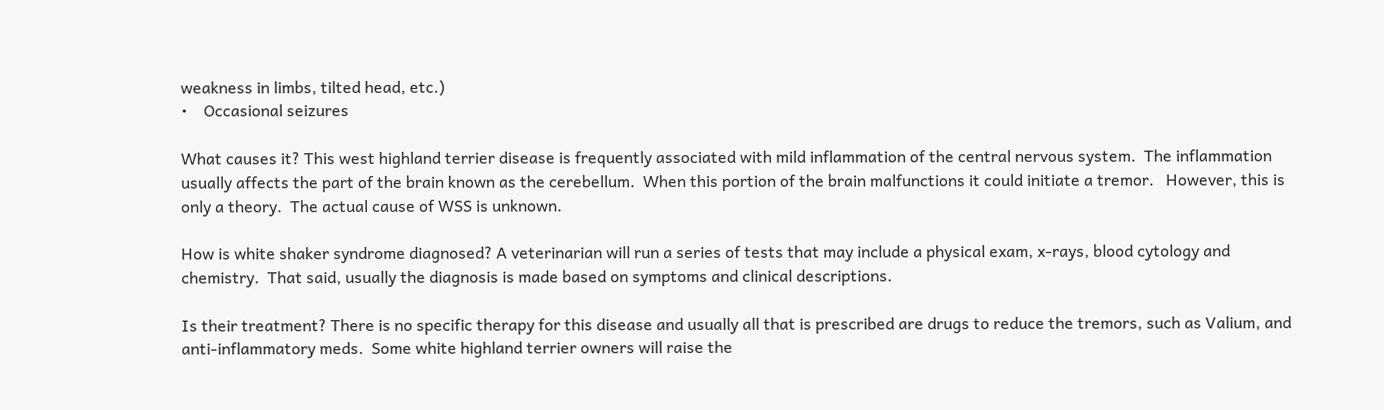weakness in limbs, tilted head, etc.)
•    Occasional seizures

What causes it? This west highland terrier disease is frequently associated with mild inflammation of the central nervous system.  The inflammation usually affects the part of the brain known as the cerebellum.  When this portion of the brain malfunctions it could initiate a tremor.   However, this is only a theory.  The actual cause of WSS is unknown.

How is white shaker syndrome diagnosed? A veterinarian will run a series of tests that may include a physical exam, x-rays, blood cytology and chemistry.  That said, usually the diagnosis is made based on symptoms and clinical descriptions.

Is their treatment? There is no specific therapy for this disease and usually all that is prescribed are drugs to reduce the tremors, such as Valium, and anti-inflammatory meds.  Some white highland terrier owners will raise the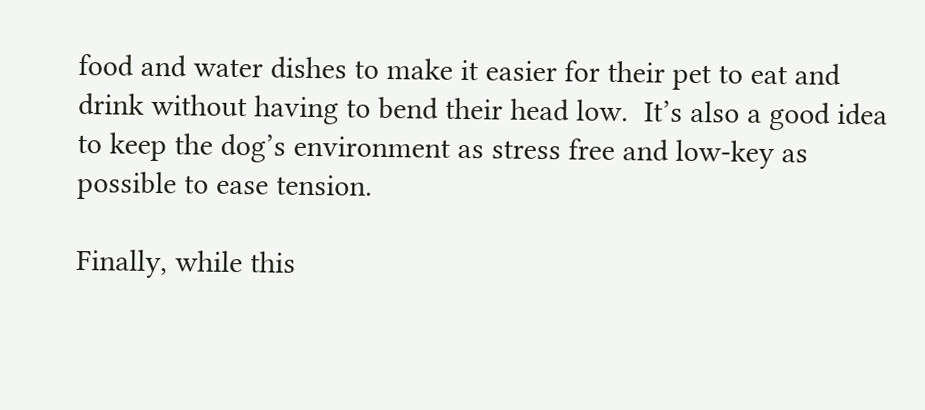food and water dishes to make it easier for their pet to eat and drink without having to bend their head low.  It’s also a good idea to keep the dog’s environment as stress free and low-key as possible to ease tension.

Finally, while this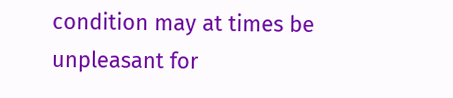condition may at times be unpleasant for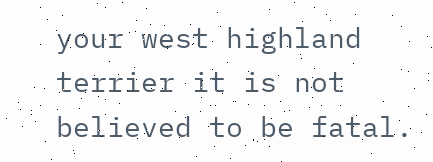your west highland terrier it is not believed to be fatal.